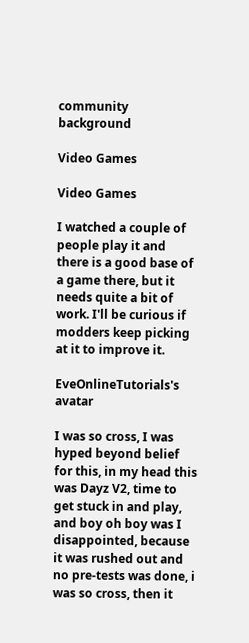community background

Video Games

Video Games

I watched a couple of people play it and there is a good base of a game there, but it needs quite a bit of work. I'll be curious if modders keep picking at it to improve it.

EveOnlineTutorials's avatar

I was so cross, I was hyped beyond belief for this, in my head this was Dayz V2, time to get stuck in and play, and boy oh boy was I disappointed, because it was rushed out and no pre-tests was done, i was so cross, then it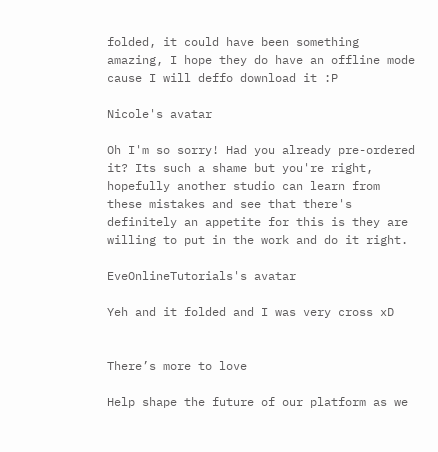folded, it could have been something amazing, I hope they do have an offline mode cause I will deffo download it :P

Nicole's avatar

Oh I'm so sorry! Had you already pre-ordered it? Its such a shame but you're right, hopefully another studio can learn from these mistakes and see that there's definitely an appetite for this is they are willing to put in the work and do it right.

EveOnlineTutorials's avatar

Yeh and it folded and I was very cross xD


There’s more to love

Help shape the future of our platform as we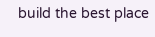build the best place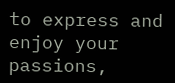to express and enjoy your passions,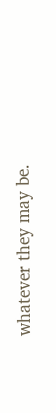whatever they may be.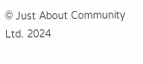© Just About Community Ltd. 2024